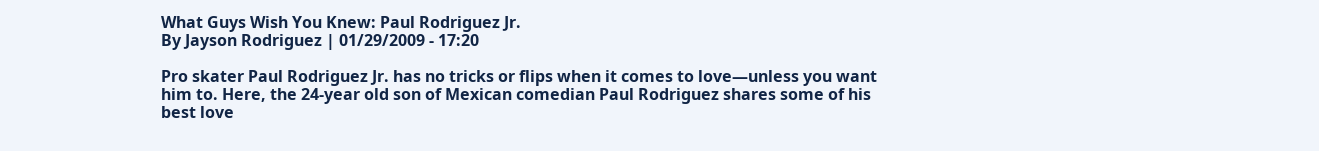What Guys Wish You Knew: Paul Rodriguez Jr.
By Jayson Rodriguez | 01/29/2009 - 17:20

Pro skater Paul Rodriguez Jr. has no tricks or flips when it comes to love—unless you want him to. Here, the 24-year old son of Mexican comedian Paul Rodriguez shares some of his best love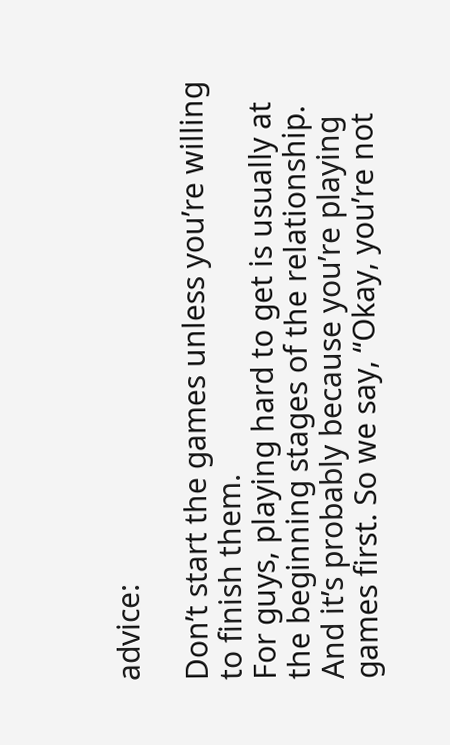advice:

Don’t start the games unless you’re willing to finish them.
For guys, playing hard to get is usually at the beginning stages of the relationship. And it’s probably because you’re playing games first. So we say, “Okay, you’re not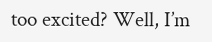too excited? Well, I’m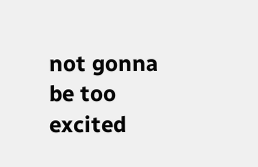not gonna be too excited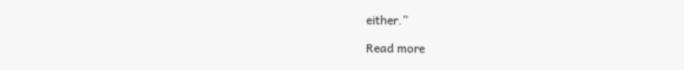either.”

Read more